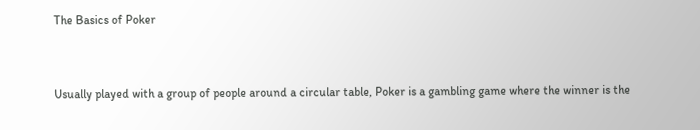The Basics of Poker


Usually played with a group of people around a circular table, Poker is a gambling game where the winner is the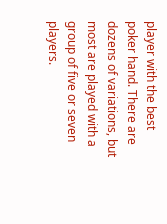player with the best poker hand. There are dozens of variations, but most are played with a group of five or seven players.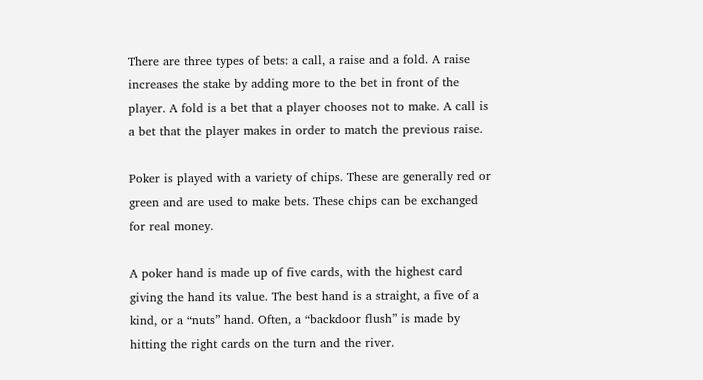There are three types of bets: a call, a raise and a fold. A raise increases the stake by adding more to the bet in front of the player. A fold is a bet that a player chooses not to make. A call is a bet that the player makes in order to match the previous raise.

Poker is played with a variety of chips. These are generally red or green and are used to make bets. These chips can be exchanged for real money.

A poker hand is made up of five cards, with the highest card giving the hand its value. The best hand is a straight, a five of a kind, or a “nuts” hand. Often, a “backdoor flush” is made by hitting the right cards on the turn and the river.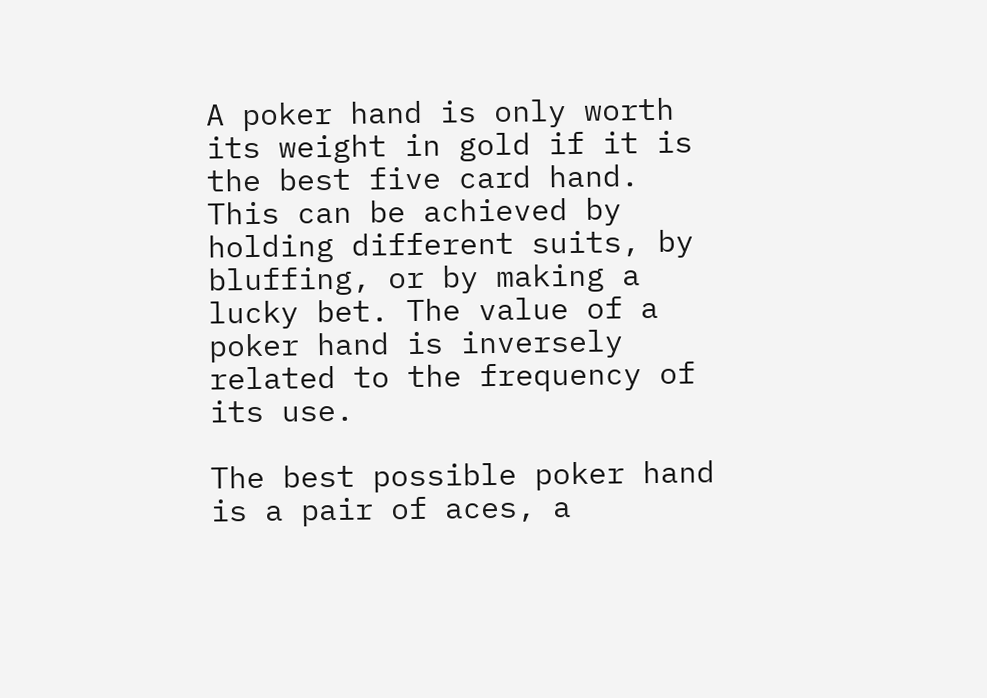A poker hand is only worth its weight in gold if it is the best five card hand. This can be achieved by holding different suits, by bluffing, or by making a lucky bet. The value of a poker hand is inversely related to the frequency of its use.

The best possible poker hand is a pair of aces, a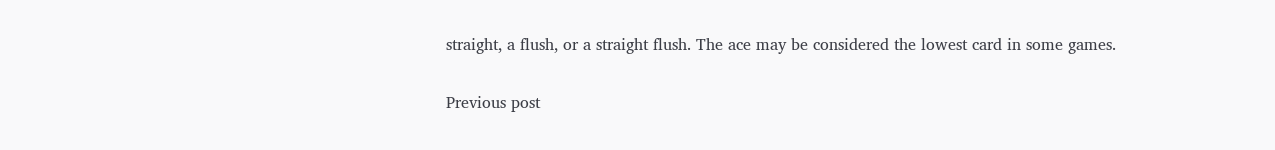straight, a flush, or a straight flush. The ace may be considered the lowest card in some games.

Previous post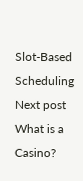Slot-Based Scheduling
Next post What is a Casino?